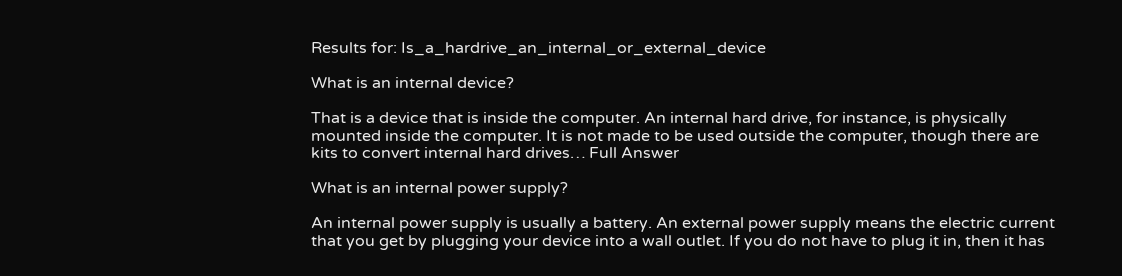Results for: Is_a_hardrive_an_internal_or_external_device

What is an internal device?

That is a device that is inside the computer. An internal hard drive, for instance, is physically mounted inside the computer. It is not made to be used outside the computer, though there are kits to convert internal hard drives… Full Answer

What is an internal power supply?

An internal power supply is usually a battery. An external power supply means the electric current that you get by plugging your device into a wall outlet. If you do not have to plug it in, then it has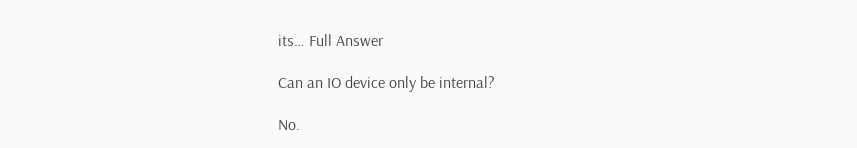its… Full Answer

Can an IO device only be internal?

No.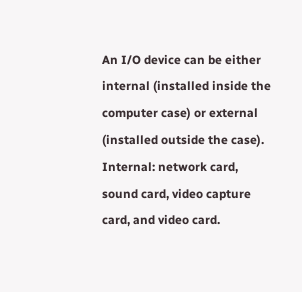An I/O device can be either internal (installed inside the computer case) or external (installed outside the case). Internal: network card, sound card, video capture card, and video card.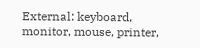External: keyboard, monitor, mouse, printer,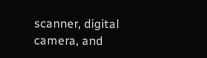scanner, digital camera, and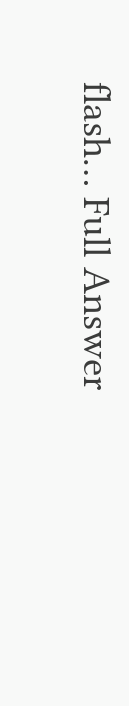flash… Full Answer